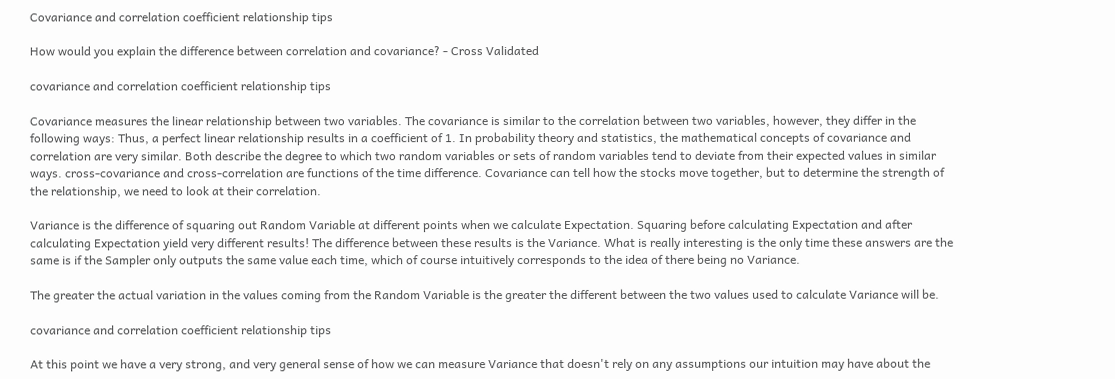Covariance and correlation coefficient relationship tips

How would you explain the difference between correlation and covariance? - Cross Validated

covariance and correlation coefficient relationship tips

Covariance measures the linear relationship between two variables. The covariance is similar to the correlation between two variables, however, they differ in the following ways: Thus, a perfect linear relationship results in a coefficient of 1. In probability theory and statistics, the mathematical concepts of covariance and correlation are very similar. Both describe the degree to which two random variables or sets of random variables tend to deviate from their expected values in similar ways. cross-covariance and cross-correlation are functions of the time difference. Covariance can tell how the stocks move together, but to determine the strength of the relationship, we need to look at their correlation.

Variance is the difference of squaring out Random Variable at different points when we calculate Expectation. Squaring before calculating Expectation and after calculating Expectation yield very different results! The difference between these results is the Variance. What is really interesting is the only time these answers are the same is if the Sampler only outputs the same value each time, which of course intuitively corresponds to the idea of there being no Variance.

The greater the actual variation in the values coming from the Random Variable is the greater the different between the two values used to calculate Variance will be.

covariance and correlation coefficient relationship tips

At this point we have a very strong, and very general sense of how we can measure Variance that doesn't rely on any assumptions our intuition may have about the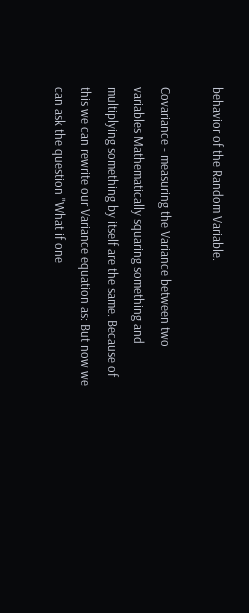behavior of the Random Variable.

Covariance - measuring the Variance between two variables Mathematically squaring something and multiplying something by itself are the same. Because of this we can rewrite our Variance equation as: But now we can ask the question "What if one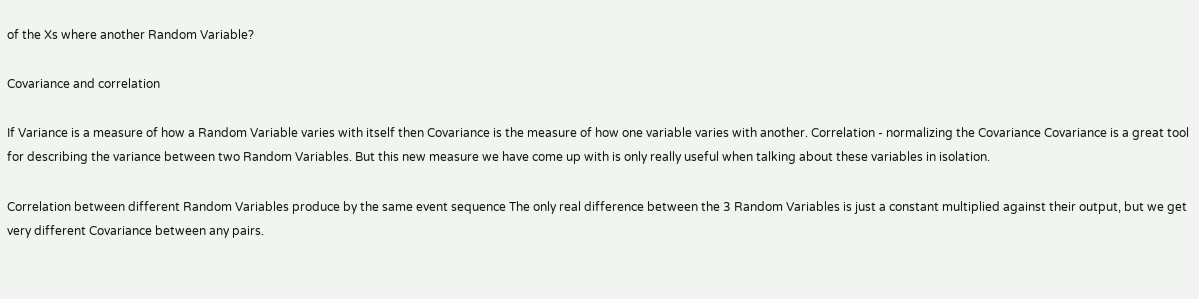of the Xs where another Random Variable?

Covariance and correlation

If Variance is a measure of how a Random Variable varies with itself then Covariance is the measure of how one variable varies with another. Correlation - normalizing the Covariance Covariance is a great tool for describing the variance between two Random Variables. But this new measure we have come up with is only really useful when talking about these variables in isolation.

Correlation between different Random Variables produce by the same event sequence The only real difference between the 3 Random Variables is just a constant multiplied against their output, but we get very different Covariance between any pairs.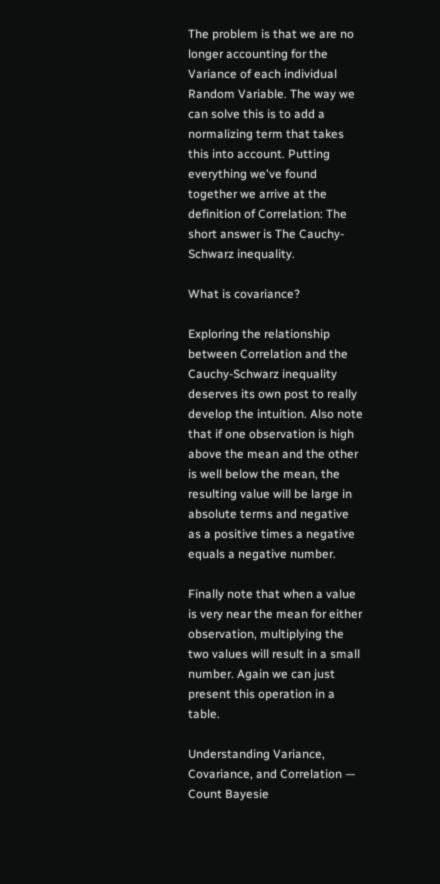The problem is that we are no longer accounting for the Variance of each individual Random Variable. The way we can solve this is to add a normalizing term that takes this into account. Putting everything we've found together we arrive at the definition of Correlation: The short answer is The Cauchy-Schwarz inequality.

What is covariance?

Exploring the relationship between Correlation and the Cauchy-Schwarz inequality deserves its own post to really develop the intuition. Also note that if one observation is high above the mean and the other is well below the mean, the resulting value will be large in absolute terms and negative as a positive times a negative equals a negative number.

Finally note that when a value is very near the mean for either observation, multiplying the two values will result in a small number. Again we can just present this operation in a table.

Understanding Variance, Covariance, and Correlation — Count Bayesie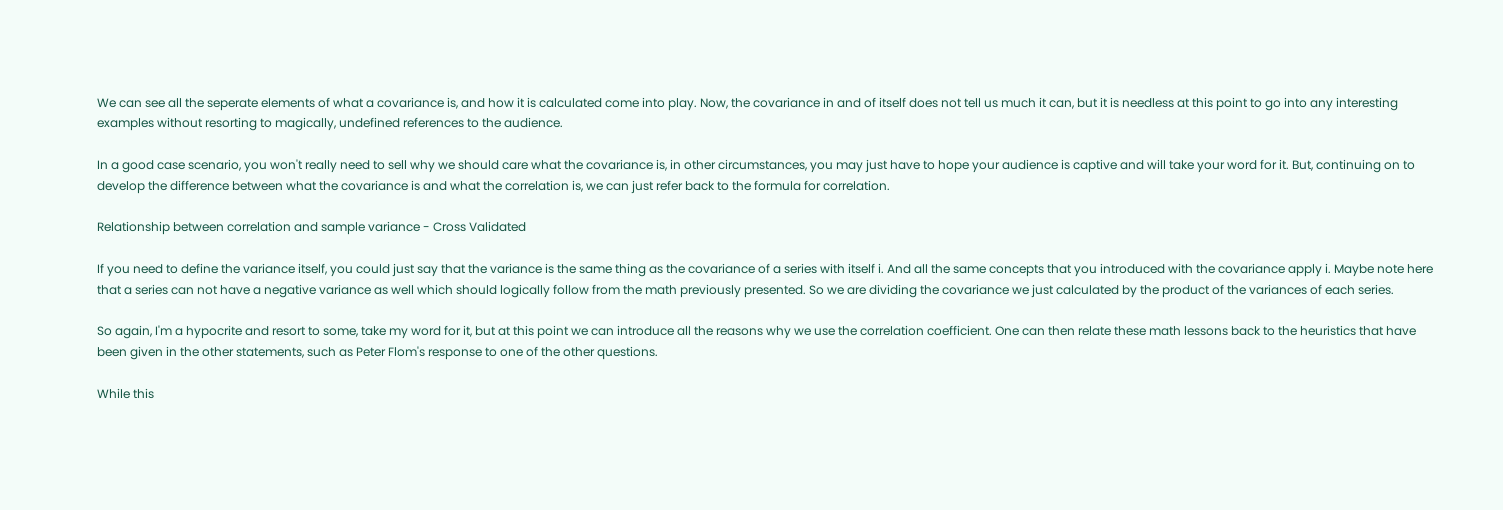We can see all the seperate elements of what a covariance is, and how it is calculated come into play. Now, the covariance in and of itself does not tell us much it can, but it is needless at this point to go into any interesting examples without resorting to magically, undefined references to the audience.

In a good case scenario, you won't really need to sell why we should care what the covariance is, in other circumstances, you may just have to hope your audience is captive and will take your word for it. But, continuing on to develop the difference between what the covariance is and what the correlation is, we can just refer back to the formula for correlation.

Relationship between correlation and sample variance - Cross Validated

If you need to define the variance itself, you could just say that the variance is the same thing as the covariance of a series with itself i. And all the same concepts that you introduced with the covariance apply i. Maybe note here that a series can not have a negative variance as well which should logically follow from the math previously presented. So we are dividing the covariance we just calculated by the product of the variances of each series.

So again, I'm a hypocrite and resort to some, take my word for it, but at this point we can introduce all the reasons why we use the correlation coefficient. One can then relate these math lessons back to the heuristics that have been given in the other statements, such as Peter Flom's response to one of the other questions.

While this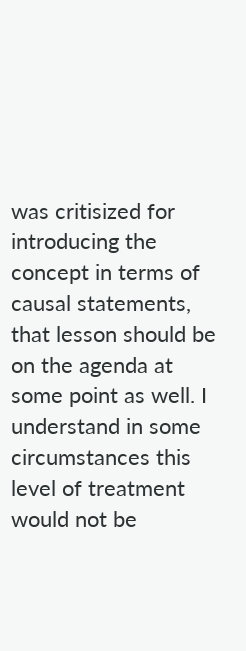was critisized for introducing the concept in terms of causal statements, that lesson should be on the agenda at some point as well. I understand in some circumstances this level of treatment would not be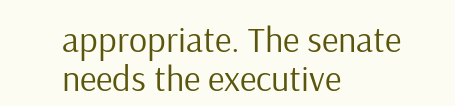appropriate. The senate needs the executive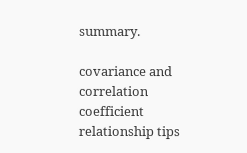summary.

covariance and correlation coefficient relationship tips